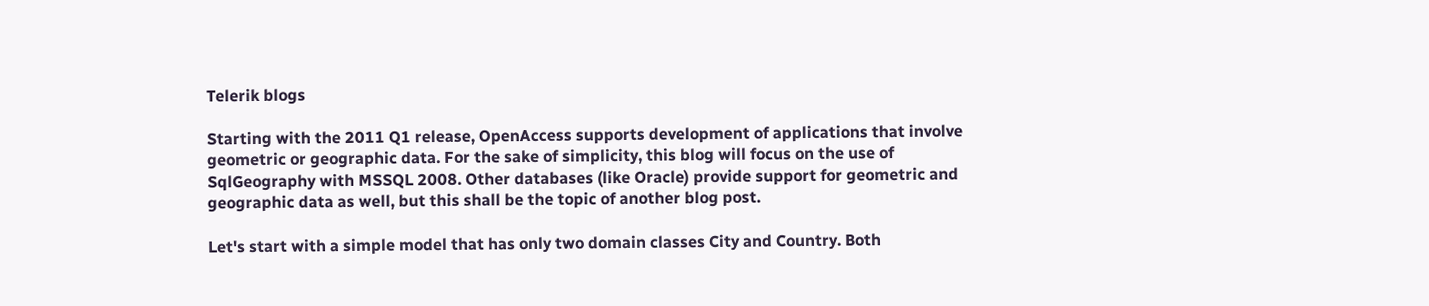Telerik blogs

Starting with the 2011 Q1 release, OpenAccess supports development of applications that involve geometric or geographic data. For the sake of simplicity, this blog will focus on the use of SqlGeography with MSSQL 2008. Other databases (like Oracle) provide support for geometric and geographic data as well, but this shall be the topic of another blog post.

Let's start with a simple model that has only two domain classes City and Country. Both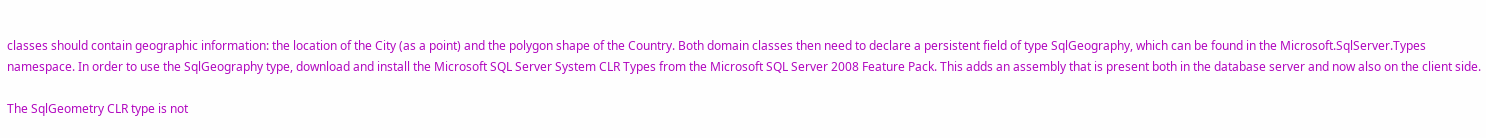classes should contain geographic information: the location of the City (as a point) and the polygon shape of the Country. Both domain classes then need to declare a persistent field of type SqlGeography, which can be found in the Microsoft.SqlServer.Types namespace. In order to use the SqlGeography type, download and install the Microsoft SQL Server System CLR Types from the Microsoft SQL Server 2008 Feature Pack. This adds an assembly that is present both in the database server and now also on the client side.

The SqlGeometry CLR type is not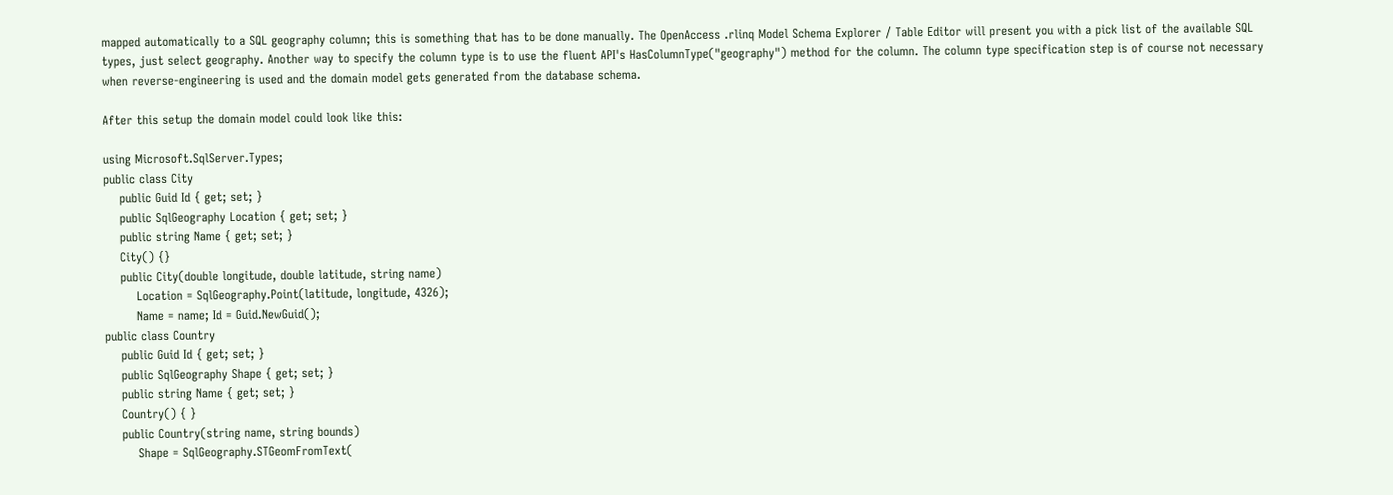mapped automatically to a SQL geography column; this is something that has to be done manually. The OpenAccess .rlinq Model Schema Explorer / Table Editor will present you with a pick list of the available SQL types, just select geography. Another way to specify the column type is to use the fluent API's HasColumnType("geography") method for the column. The column type specification step is of course not necessary when reverse-engineering is used and the domain model gets generated from the database schema.

After this setup the domain model could look like this:

using Microsoft.SqlServer.Types;
public class City
    public Guid Id { get; set; }
    public SqlGeography Location { get; set; }
    public string Name { get; set; }
    City() {}
    public City(double longitude, double latitude, string name)
        Location = SqlGeography.Point(latitude, longitude, 4326);
        Name = name; Id = Guid.NewGuid();
public class Country
    public Guid Id { get; set; }
    public SqlGeography Shape { get; set; }
    public string Name { get; set; }
    Country() { }
    public Country(string name, string bounds)
        Shape = SqlGeography.STGeomFromText(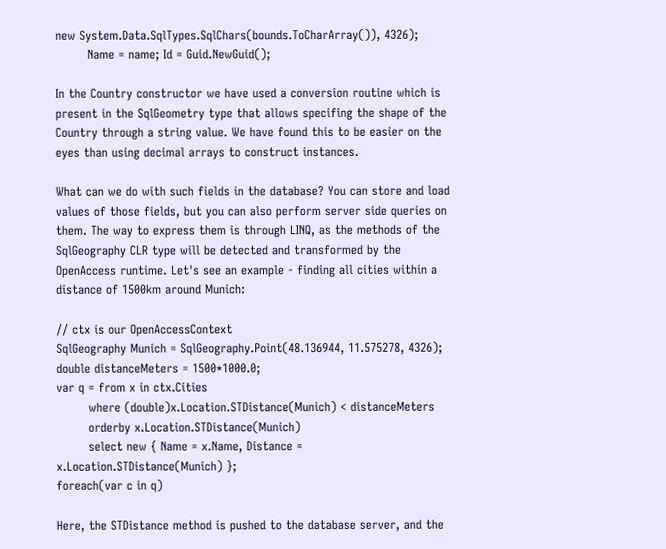new System.Data.SqlTypes.SqlChars(bounds.ToCharArray()), 4326);
        Name = name; Id = Guid.NewGuid();

In the Country constructor we have used a conversion routine which is present in the SqlGeometry type that allows specifing the shape of the Country through a string value. We have found this to be easier on the eyes than using decimal arrays to construct instances.

What can we do with such fields in the database? You can store and load values of those fields, but you can also perform server side queries on them. The way to express them is through LINQ, as the methods of the SqlGeography CLR type will be detected and transformed by the OpenAccess runtime. Let's see an example - finding all cities within a distance of 1500km around Munich:

// ctx is our OpenAccessContext
SqlGeography Munich = SqlGeography.Point(48.136944, 11.575278, 4326);
double distanceMeters = 1500*1000.0;
var q = from x in ctx.Cities
        where (double)x.Location.STDistance(Munich) < distanceMeters
        orderby x.Location.STDistance(Munich)
        select new { Name = x.Name, Distance = x.Location.STDistance(Munich) };
foreach(var c in q)

Here, the STDistance method is pushed to the database server, and the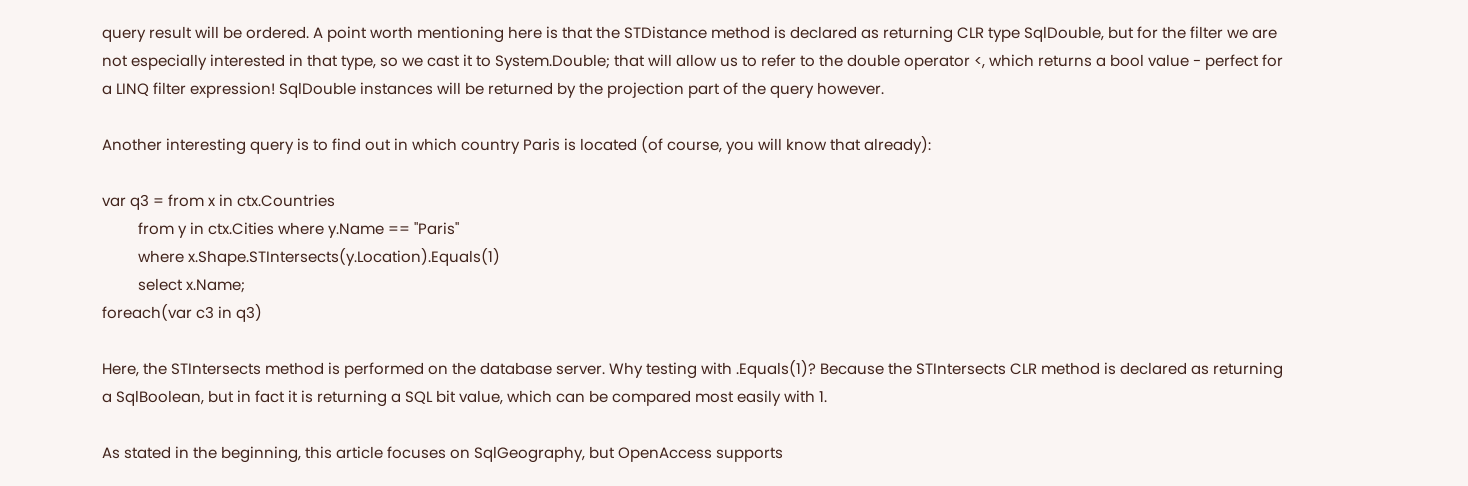query result will be ordered. A point worth mentioning here is that the STDistance method is declared as returning CLR type SqlDouble, but for the filter we are not especially interested in that type, so we cast it to System.Double; that will allow us to refer to the double operator <, which returns a bool value - perfect for a LINQ filter expression! SqlDouble instances will be returned by the projection part of the query however.

Another interesting query is to find out in which country Paris is located (of course, you will know that already):

var q3 = from x in ctx.Countries
         from y in ctx.Cities where y.Name == "Paris"
         where x.Shape.STIntersects(y.Location).Equals(1)
         select x.Name;
foreach(var c3 in q3)

Here, the STIntersects method is performed on the database server. Why testing with .Equals(1)? Because the STIntersects CLR method is declared as returning a SqlBoolean, but in fact it is returning a SQL bit value, which can be compared most easily with 1.

As stated in the beginning, this article focuses on SqlGeography, but OpenAccess supports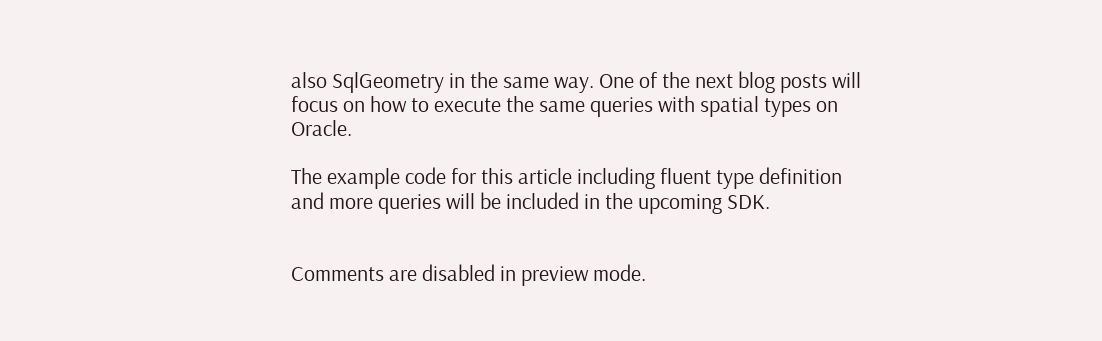also SqlGeometry in the same way. One of the next blog posts will focus on how to execute the same queries with spatial types on Oracle.

The example code for this article including fluent type definition and more queries will be included in the upcoming SDK.


Comments are disabled in preview mode.